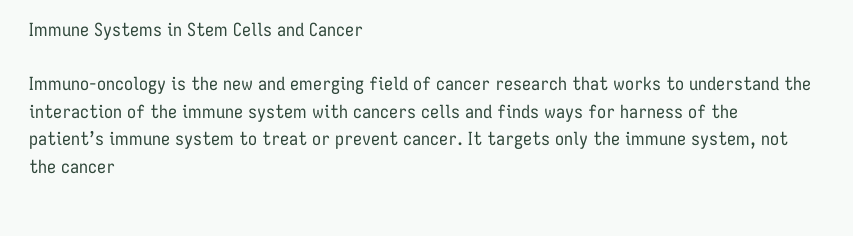Immune Systems in Stem Cells and Cancer

Immuno-oncology is the new and emerging field of cancer research that works to understand the interaction of the immune system with cancers cells and finds ways for harness of the patient’s immune system to treat or prevent cancer. It targets only the immune system, not the cancer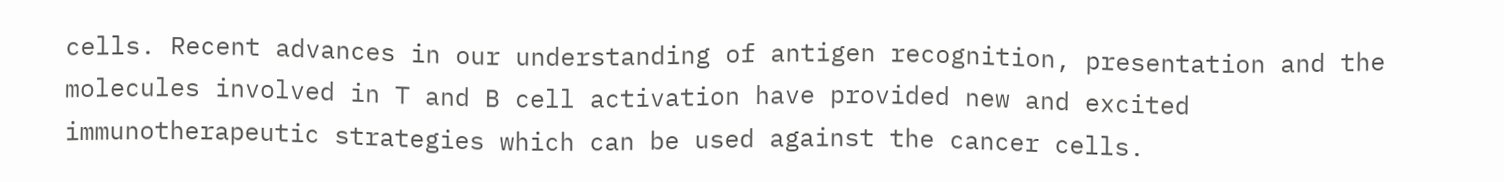cells. Recent advances in our understanding of antigen recognition, presentation and the molecules involved in T and B cell activation have provided new and excited immunotherapeutic strategies which can be used against the cancer cells.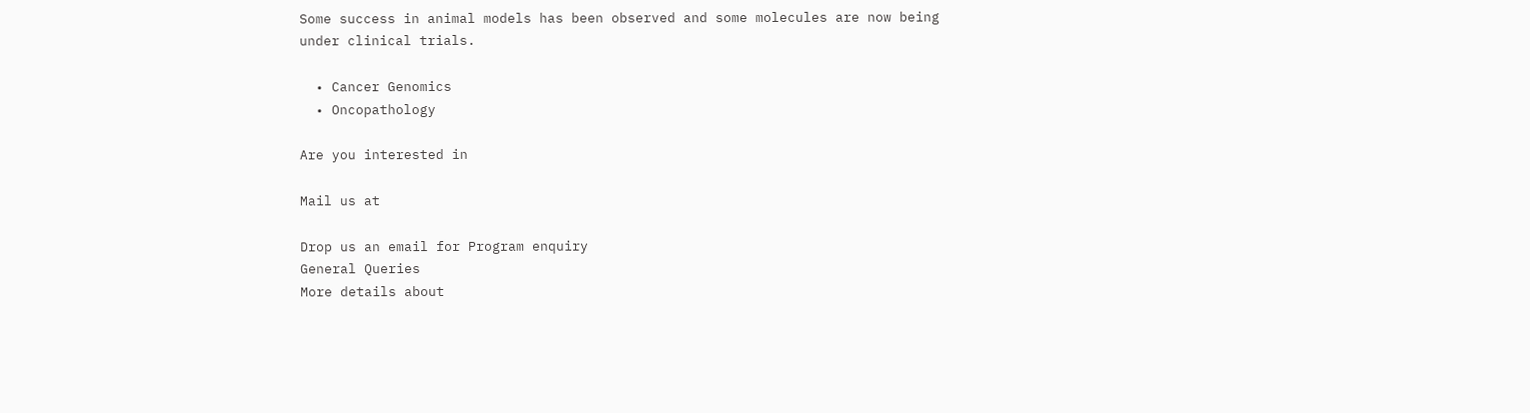Some success in animal models has been observed and some molecules are now being under clinical trials.

  • Cancer Genomics
  • Oncopathology

Are you interested in

Mail us at

Drop us an email for Program enquiry
General Queries
More details about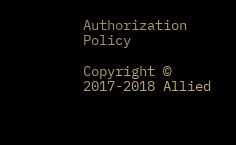Authorization Policy

Copyright © 2017-2018 Allied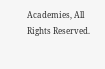Academies, All Rights Reserved.